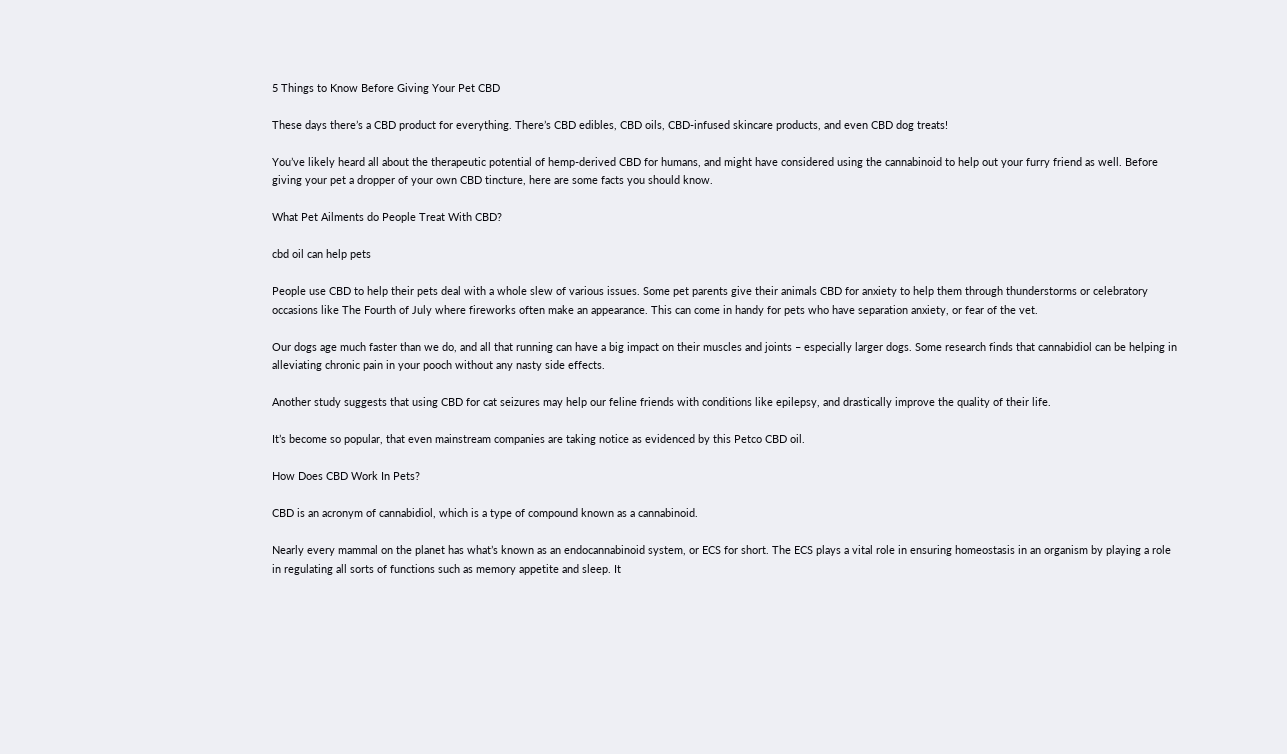5 Things to Know Before Giving Your Pet CBD

These days there’s a CBD product for everything. There’s CBD edibles, CBD oils, CBD-infused skincare products, and even CBD dog treats!

You’ve likely heard all about the therapeutic potential of hemp-derived CBD for humans, and might have considered using the cannabinoid to help out your furry friend as well. Before giving your pet a dropper of your own CBD tincture, here are some facts you should know.

What Pet Ailments do People Treat With CBD?

cbd oil can help pets

People use CBD to help their pets deal with a whole slew of various issues. Some pet parents give their animals CBD for anxiety to help them through thunderstorms or celebratory occasions like The Fourth of July where fireworks often make an appearance. This can come in handy for pets who have separation anxiety, or fear of the vet.

Our dogs age much faster than we do, and all that running can have a big impact on their muscles and joints – especially larger dogs. Some research finds that cannabidiol can be helping in alleviating chronic pain in your pooch without any nasty side effects.

Another study suggests that using CBD for cat seizures may help our feline friends with conditions like epilepsy, and drastically improve the quality of their life.

It’s become so popular, that even mainstream companies are taking notice as evidenced by this Petco CBD oil.

How Does CBD Work In Pets?

CBD is an acronym of cannabidiol, which is a type of compound known as a cannabinoid.

Nearly every mammal on the planet has what’s known as an endocannabinoid system, or ECS for short. The ECS plays a vital role in ensuring homeostasis in an organism by playing a role in regulating all sorts of functions such as memory appetite and sleep. It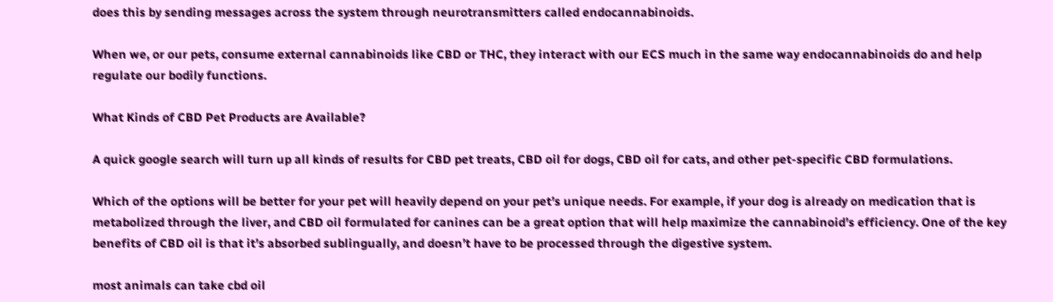does this by sending messages across the system through neurotransmitters called endocannabinoids.

When we, or our pets, consume external cannabinoids like CBD or THC, they interact with our ECS much in the same way endocannabinoids do and help regulate our bodily functions.

What Kinds of CBD Pet Products are Available?

A quick google search will turn up all kinds of results for CBD pet treats, CBD oil for dogs, CBD oil for cats, and other pet-specific CBD formulations.

Which of the options will be better for your pet will heavily depend on your pet’s unique needs. For example, if your dog is already on medication that is metabolized through the liver, and CBD oil formulated for canines can be a great option that will help maximize the cannabinoid’s efficiency. One of the key benefits of CBD oil is that it’s absorbed sublingually, and doesn’t have to be processed through the digestive system.

most animals can take cbd oil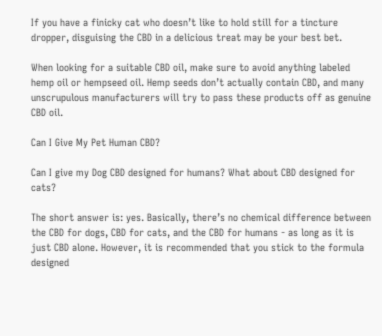If you have a finicky cat who doesn’t like to hold still for a tincture dropper, disguising the CBD in a delicious treat may be your best bet.

When looking for a suitable CBD oil, make sure to avoid anything labeled hemp oil or hempseed oil. Hemp seeds don’t actually contain CBD, and many unscrupulous manufacturers will try to pass these products off as genuine CBD oil.

Can I Give My Pet Human CBD?

Can I give my Dog CBD designed for humans? What about CBD designed for cats?

The short answer is: yes. Basically, there’s no chemical difference between the CBD for dogs, CBD for cats, and the CBD for humans - as long as it is just CBD alone. However, it is recommended that you stick to the formula designed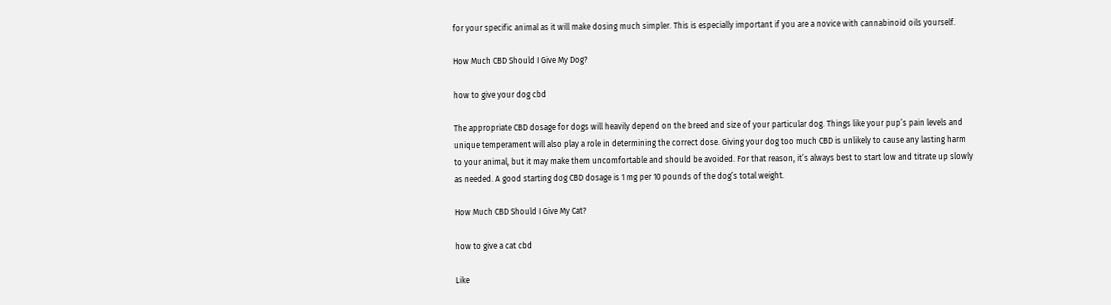for your specific animal as it will make dosing much simpler. This is especially important if you are a novice with cannabinoid oils yourself.

How Much CBD Should I Give My Dog?

how to give your dog cbd

The appropriate CBD dosage for dogs will heavily depend on the breed and size of your particular dog. Things like your pup’s pain levels and unique temperament will also play a role in determining the correct dose. Giving your dog too much CBD is unlikely to cause any lasting harm to your animal, but it may make them uncomfortable and should be avoided. For that reason, it’s always best to start low and titrate up slowly as needed. A good starting dog CBD dosage is 1 mg per 10 pounds of the dog’s total weight.

How Much CBD Should I Give My Cat?

how to give a cat cbd

Like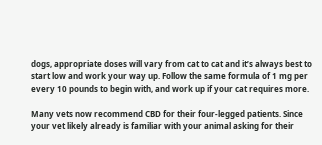dogs, appropriate doses will vary from cat to cat and it’s always best to start low and work your way up. Follow the same formula of 1 mg per every 10 pounds to begin with, and work up if your cat requires more.

Many vets now recommend CBD for their four-legged patients. Since your vet likely already is familiar with your animal asking for their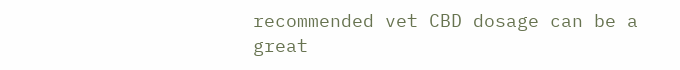recommended vet CBD dosage can be a great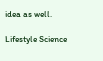idea as well.

Lifestyle Science